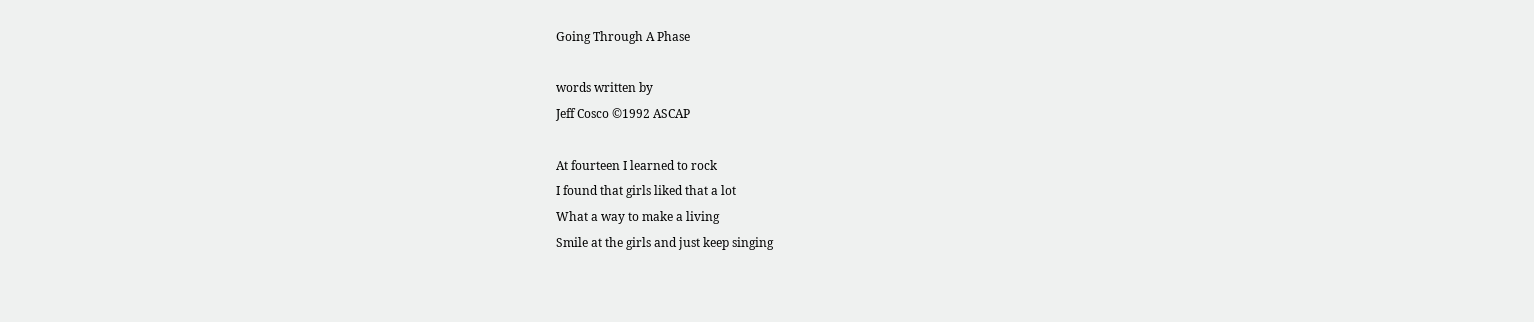Going Through A Phase

words written by
Jeff Cosco ©1992 ASCAP

At fourteen I learned to rock
I found that girls liked that a lot
What a way to make a living
Smile at the girls and just keep singing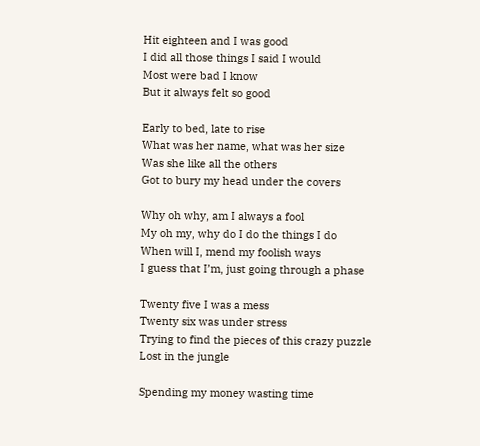Hit eighteen and I was good
I did all those things I said I would
Most were bad I know
But it always felt so good

Early to bed, late to rise
What was her name, what was her size
Was she like all the others
Got to bury my head under the covers

Why oh why, am I always a fool
My oh my, why do I do the things I do
When will I, mend my foolish ways
I guess that I’m, just going through a phase

Twenty five I was a mess
Twenty six was under stress
Trying to find the pieces of this crazy puzzle
Lost in the jungle

Spending my money wasting time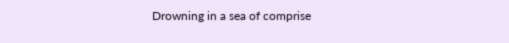Drowning in a sea of comprise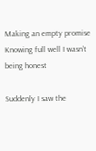Making an empty promise
Knowing full well I wasn’t being honest

Suddenly I saw the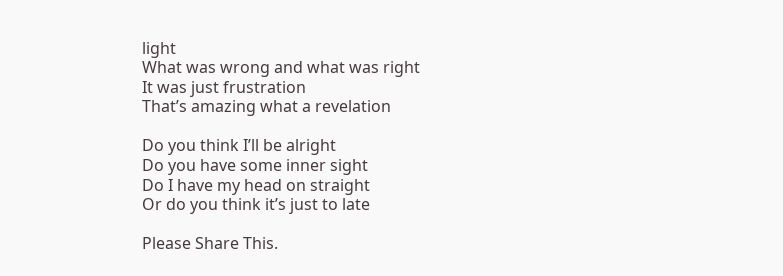light
What was wrong and what was right
It was just frustration
That’s amazing what a revelation

Do you think I’ll be alright
Do you have some inner sight
Do I have my head on straight
Or do you think it’s just to late

Please Share This.